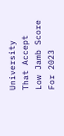University That Accept Low Jamb Score For 2023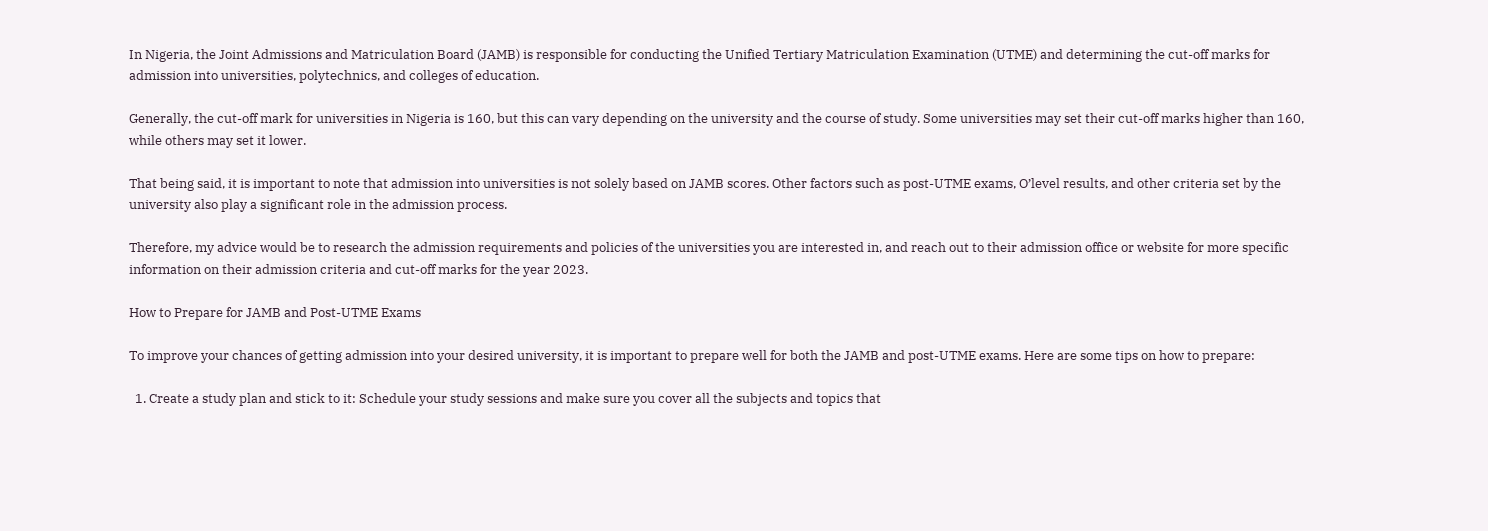In Nigeria, the Joint Admissions and Matriculation Board (JAMB) is responsible for conducting the Unified Tertiary Matriculation Examination (UTME) and determining the cut-off marks for admission into universities, polytechnics, and colleges of education.

Generally, the cut-off mark for universities in Nigeria is 160, but this can vary depending on the university and the course of study. Some universities may set their cut-off marks higher than 160, while others may set it lower.

That being said, it is important to note that admission into universities is not solely based on JAMB scores. Other factors such as post-UTME exams, O’level results, and other criteria set by the university also play a significant role in the admission process.

Therefore, my advice would be to research the admission requirements and policies of the universities you are interested in, and reach out to their admission office or website for more specific information on their admission criteria and cut-off marks for the year 2023.

How to Prepare for JAMB and Post-UTME Exams

To improve your chances of getting admission into your desired university, it is important to prepare well for both the JAMB and post-UTME exams. Here are some tips on how to prepare:

  1. Create a study plan and stick to it: Schedule your study sessions and make sure you cover all the subjects and topics that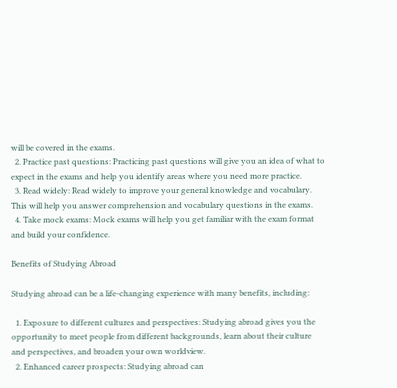will be covered in the exams.
  2. Practice past questions: Practicing past questions will give you an idea of what to expect in the exams and help you identify areas where you need more practice.
  3. Read widely: Read widely to improve your general knowledge and vocabulary. This will help you answer comprehension and vocabulary questions in the exams.
  4. Take mock exams: Mock exams will help you get familiar with the exam format and build your confidence.

Benefits of Studying Abroad

Studying abroad can be a life-changing experience with many benefits, including:

  1. Exposure to different cultures and perspectives: Studying abroad gives you the opportunity to meet people from different backgrounds, learn about their culture and perspectives, and broaden your own worldview.
  2. Enhanced career prospects: Studying abroad can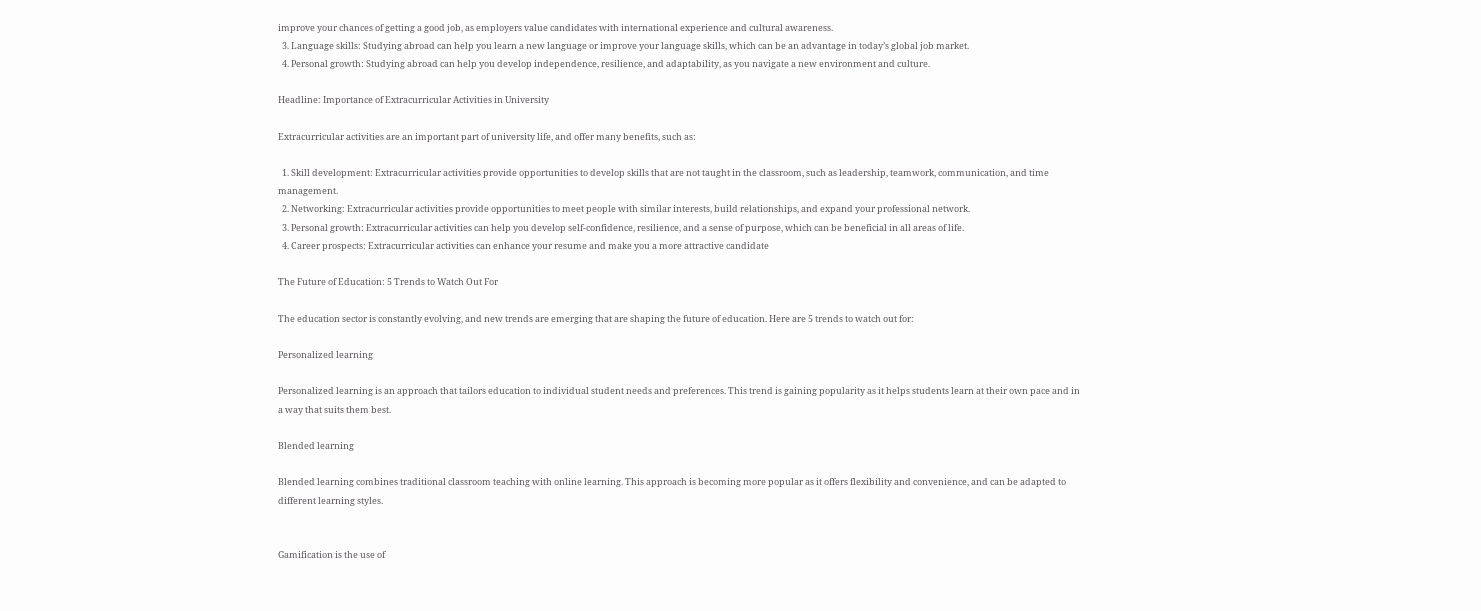improve your chances of getting a good job, as employers value candidates with international experience and cultural awareness.
  3. Language skills: Studying abroad can help you learn a new language or improve your language skills, which can be an advantage in today’s global job market.
  4. Personal growth: Studying abroad can help you develop independence, resilience, and adaptability, as you navigate a new environment and culture.

Headline: Importance of Extracurricular Activities in University

Extracurricular activities are an important part of university life, and offer many benefits, such as:

  1. Skill development: Extracurricular activities provide opportunities to develop skills that are not taught in the classroom, such as leadership, teamwork, communication, and time management.
  2. Networking: Extracurricular activities provide opportunities to meet people with similar interests, build relationships, and expand your professional network.
  3. Personal growth: Extracurricular activities can help you develop self-confidence, resilience, and a sense of purpose, which can be beneficial in all areas of life.
  4. Career prospects: Extracurricular activities can enhance your resume and make you a more attractive candidate

The Future of Education: 5 Trends to Watch Out For

The education sector is constantly evolving, and new trends are emerging that are shaping the future of education. Here are 5 trends to watch out for:

Personalized learning

Personalized learning is an approach that tailors education to individual student needs and preferences. This trend is gaining popularity as it helps students learn at their own pace and in a way that suits them best.

Blended learning

Blended learning combines traditional classroom teaching with online learning. This approach is becoming more popular as it offers flexibility and convenience, and can be adapted to different learning styles.


Gamification is the use of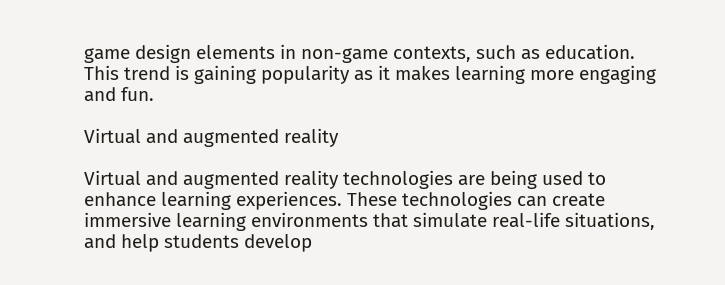game design elements in non-game contexts, such as education. This trend is gaining popularity as it makes learning more engaging and fun.

Virtual and augmented reality

Virtual and augmented reality technologies are being used to enhance learning experiences. These technologies can create immersive learning environments that simulate real-life situations, and help students develop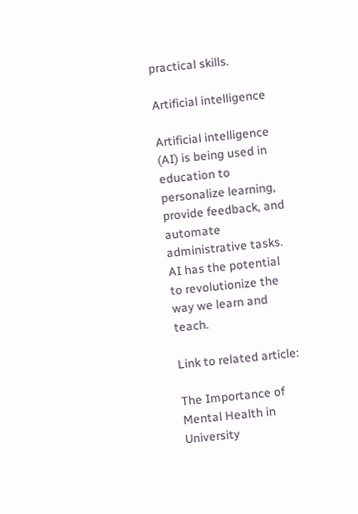practical skills.

Artificial intelligence

Artificial intelligence (AI) is being used in education to personalize learning, provide feedback, and automate administrative tasks. AI has the potential to revolutionize the way we learn and teach.

Link to related article:

The Importance of Mental Health in University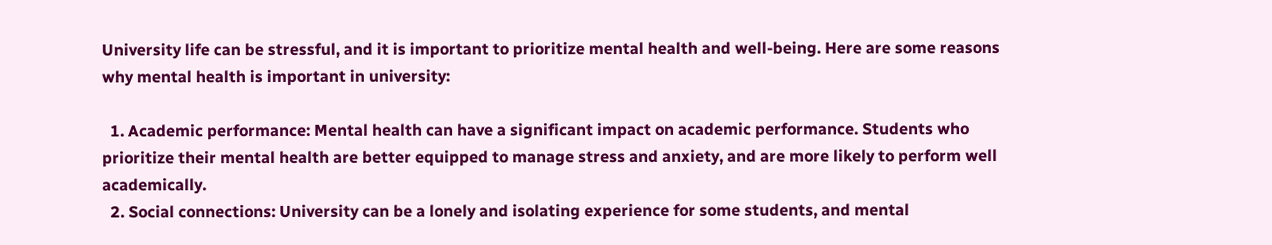University life can be stressful, and it is important to prioritize mental health and well-being. Here are some reasons why mental health is important in university:

  1. Academic performance: Mental health can have a significant impact on academic performance. Students who prioritize their mental health are better equipped to manage stress and anxiety, and are more likely to perform well academically.
  2. Social connections: University can be a lonely and isolating experience for some students, and mental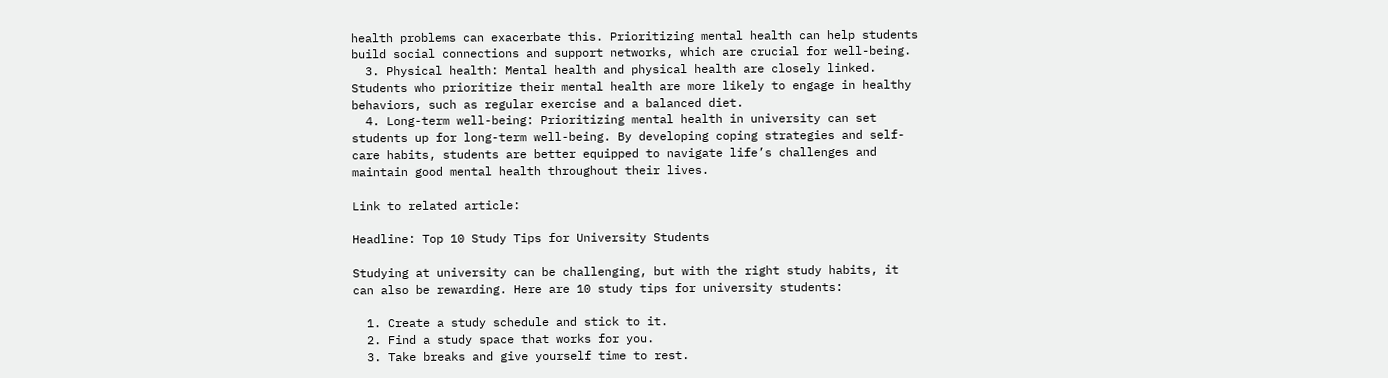health problems can exacerbate this. Prioritizing mental health can help students build social connections and support networks, which are crucial for well-being.
  3. Physical health: Mental health and physical health are closely linked. Students who prioritize their mental health are more likely to engage in healthy behaviors, such as regular exercise and a balanced diet.
  4. Long-term well-being: Prioritizing mental health in university can set students up for long-term well-being. By developing coping strategies and self-care habits, students are better equipped to navigate life’s challenges and maintain good mental health throughout their lives.

Link to related article:

Headline: Top 10 Study Tips for University Students

Studying at university can be challenging, but with the right study habits, it can also be rewarding. Here are 10 study tips for university students:

  1. Create a study schedule and stick to it.
  2. Find a study space that works for you.
  3. Take breaks and give yourself time to rest.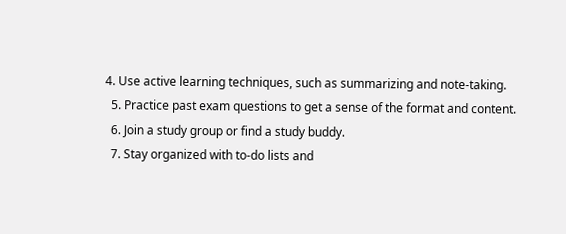4. Use active learning techniques, such as summarizing and note-taking.
  5. Practice past exam questions to get a sense of the format and content.
  6. Join a study group or find a study buddy.
  7. Stay organized with to-do lists and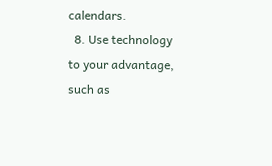calendars.
  8. Use technology to your advantage, such as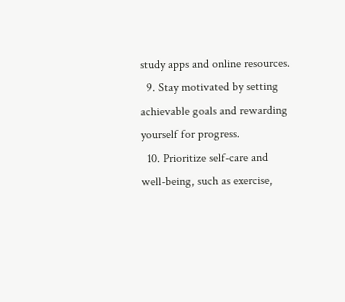study apps and online resources.
  9. Stay motivated by setting achievable goals and rewarding yourself for progress.
  10. Prioritize self-care and well-being, such as exercise,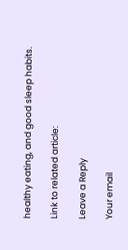healthy eating, and good sleep habits.

Link to related article:

Leave a Reply

Your email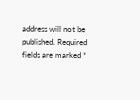address will not be published. Required fields are marked *